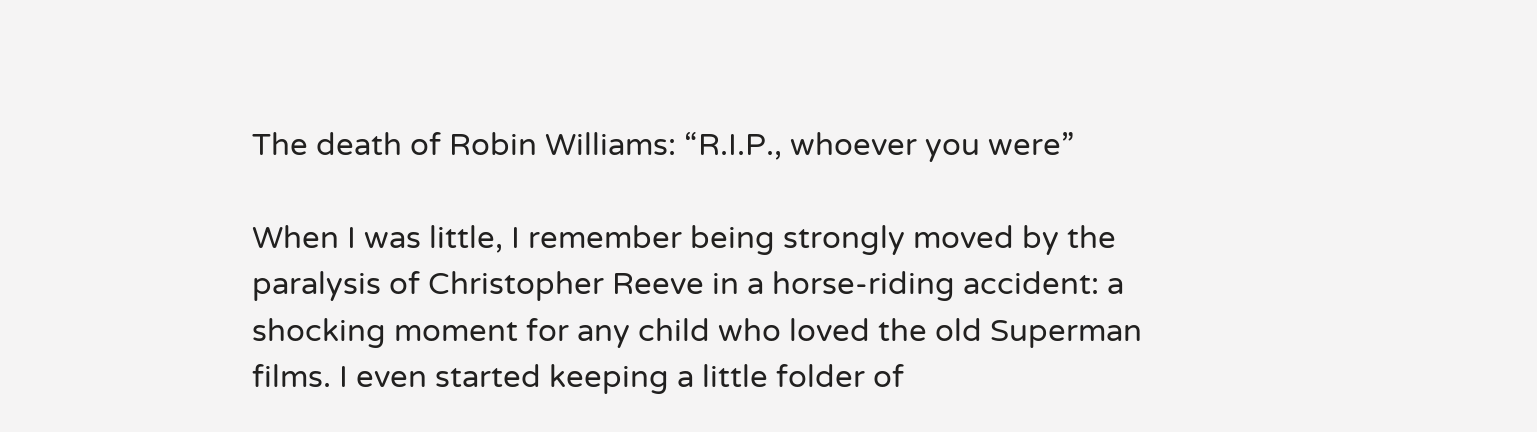The death of Robin Williams: “R.I.P., whoever you were”

When I was little, I remember being strongly moved by the paralysis of Christopher Reeve in a horse-riding accident: a shocking moment for any child who loved the old Superman films. I even started keeping a little folder of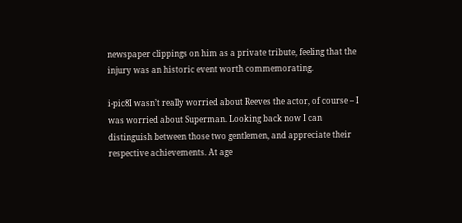newspaper clippings on him as a private tribute, feeling that the injury was an historic event worth commemorating.

i-pic8I wasn’t really worried about Reeves the actor, of course – I was worried about Superman. Looking back now I can distinguish between those two gentlemen, and appreciate their respective achievements. At age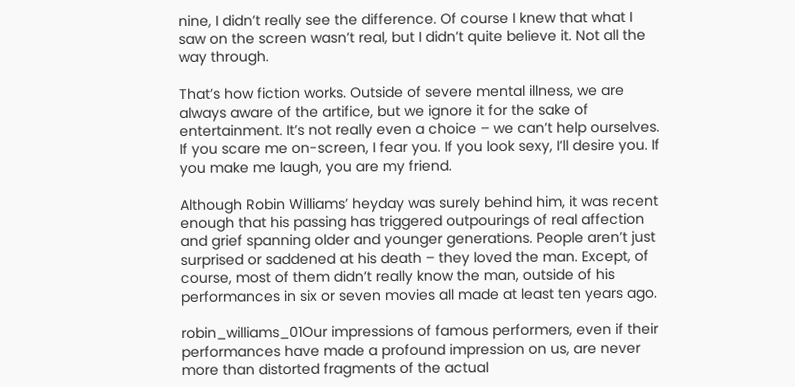nine, I didn’t really see the difference. Of course I knew that what I saw on the screen wasn’t real, but I didn’t quite believe it. Not all the way through.

That’s how fiction works. Outside of severe mental illness, we are always aware of the artifice, but we ignore it for the sake of entertainment. It’s not really even a choice – we can’t help ourselves. If you scare me on-screen, I fear you. If you look sexy, I’ll desire you. If you make me laugh, you are my friend.

Although Robin Williams’ heyday was surely behind him, it was recent enough that his passing has triggered outpourings of real affection and grief spanning older and younger generations. People aren’t just surprised or saddened at his death – they loved the man. Except, of course, most of them didn’t really know the man, outside of his performances in six or seven movies all made at least ten years ago.

robin_williams_01Our impressions of famous performers, even if their performances have made a profound impression on us, are never more than distorted fragments of the actual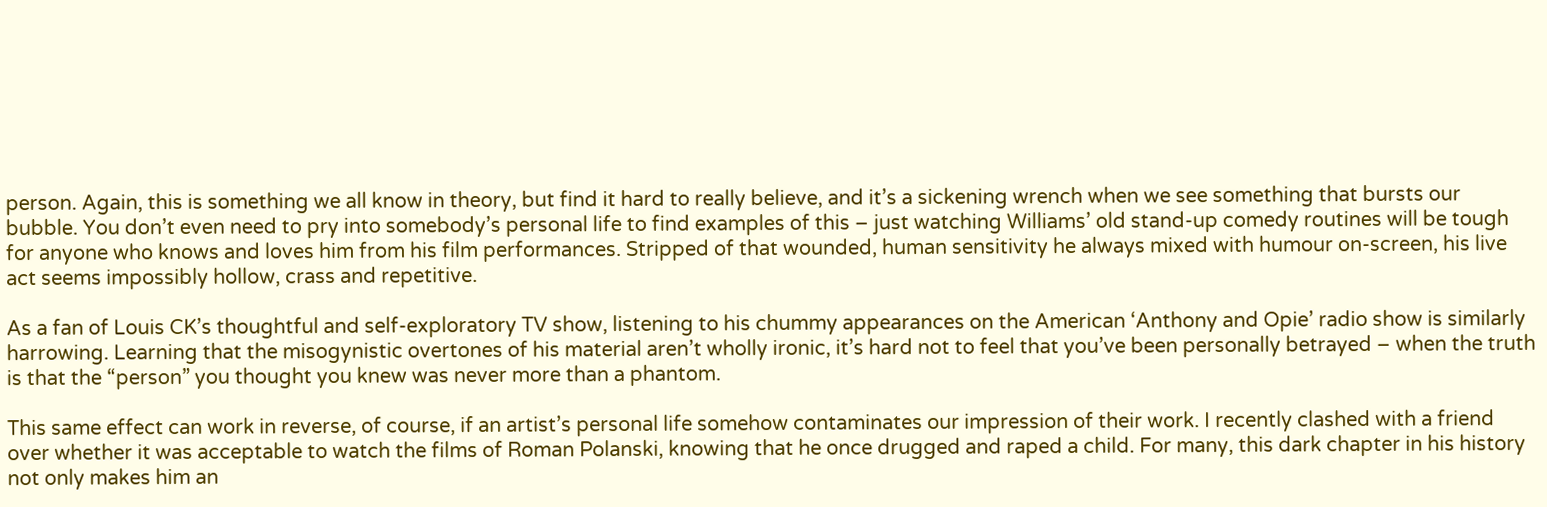person. Again, this is something we all know in theory, but find it hard to really believe, and it’s a sickening wrench when we see something that bursts our bubble. You don’t even need to pry into somebody’s personal life to find examples of this – just watching Williams’ old stand-up comedy routines will be tough for anyone who knows and loves him from his film performances. Stripped of that wounded, human sensitivity he always mixed with humour on-screen, his live act seems impossibly hollow, crass and repetitive.

As a fan of Louis CK’s thoughtful and self-exploratory TV show, listening to his chummy appearances on the American ‘Anthony and Opie’ radio show is similarly harrowing. Learning that the misogynistic overtones of his material aren’t wholly ironic, it’s hard not to feel that you’ve been personally betrayed – when the truth is that the “person” you thought you knew was never more than a phantom.

This same effect can work in reverse, of course, if an artist’s personal life somehow contaminates our impression of their work. I recently clashed with a friend over whether it was acceptable to watch the films of Roman Polanski, knowing that he once drugged and raped a child. For many, this dark chapter in his history not only makes him an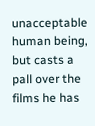unacceptable human being, but casts a pall over the films he has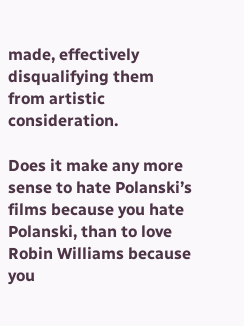made, effectively disqualifying them from artistic consideration.

Does it make any more sense to hate Polanski’s films because you hate Polanski, than to love Robin Williams because you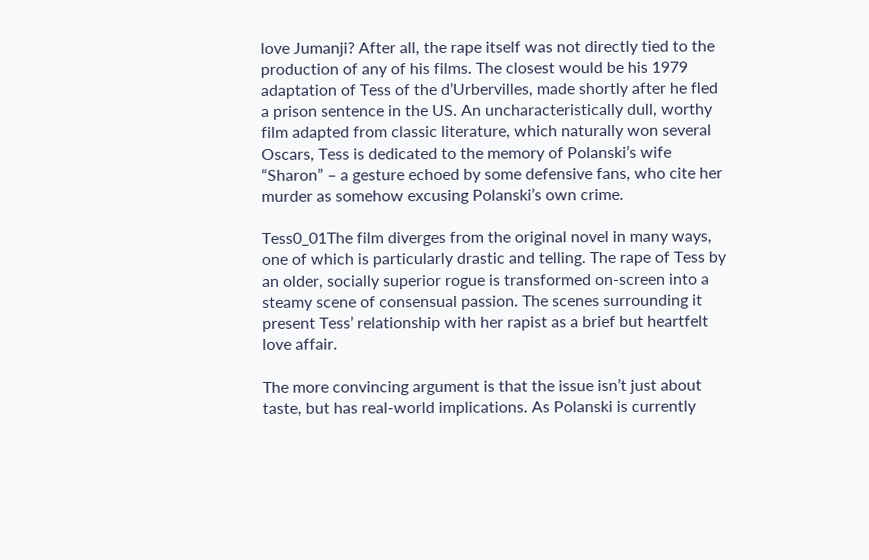love Jumanji? After all, the rape itself was not directly tied to the production of any of his films. The closest would be his 1979 adaptation of Tess of the d’Urbervilles, made shortly after he fled a prison sentence in the US. An uncharacteristically dull, worthy film adapted from classic literature, which naturally won several Oscars, Tess is dedicated to the memory of Polanski’s wife “Sharon” – a gesture echoed by some defensive fans, who cite her murder as somehow excusing Polanski’s own crime.

Tess0_01The film diverges from the original novel in many ways, one of which is particularly drastic and telling. The rape of Tess by an older, socially superior rogue is transformed on-screen into a steamy scene of consensual passion. The scenes surrounding it present Tess’ relationship with her rapist as a brief but heartfelt love affair.

The more convincing argument is that the issue isn’t just about taste, but has real-world implications. As Polanski is currently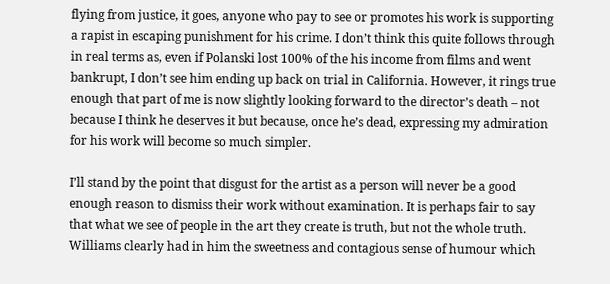flying from justice, it goes, anyone who pay to see or promotes his work is supporting a rapist in escaping punishment for his crime. I don’t think this quite follows through in real terms as, even if Polanski lost 100% of the his income from films and went bankrupt, I don’t see him ending up back on trial in California. However, it rings true enough that part of me is now slightly looking forward to the director’s death – not because I think he deserves it but because, once he’s dead, expressing my admiration for his work will become so much simpler.

I’ll stand by the point that disgust for the artist as a person will never be a good enough reason to dismiss their work without examination. It is perhaps fair to say that what we see of people in the art they create is truth, but not the whole truth. Williams clearly had in him the sweetness and contagious sense of humour which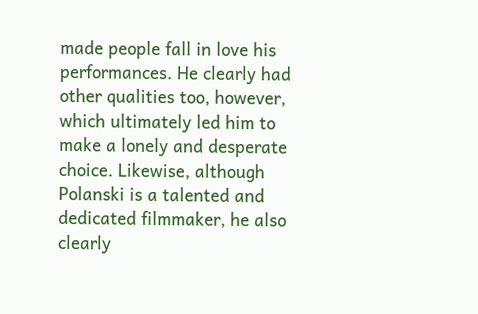made people fall in love his performances. He clearly had other qualities too, however, which ultimately led him to make a lonely and desperate choice. Likewise, although Polanski is a talented and dedicated filmmaker, he also clearly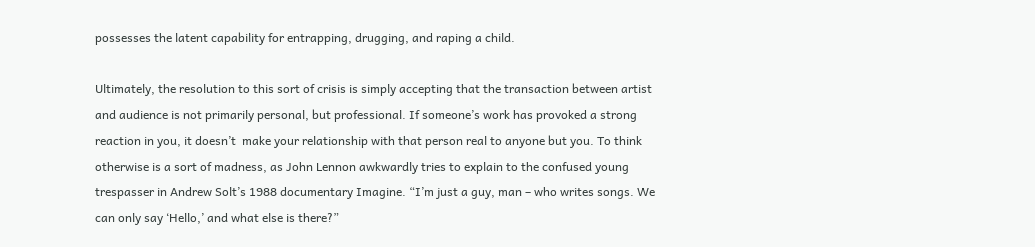possesses the latent capability for entrapping, drugging, and raping a child.

Ultimately, the resolution to this sort of crisis is simply accepting that the transaction between artist and audience is not primarily personal, but professional. If someone’s work has provoked a strong reaction in you, it doesn’t  make your relationship with that person real to anyone but you. To think otherwise is a sort of madness, as John Lennon awkwardly tries to explain to the confused young trespasser in Andrew Solt’s 1988 documentary Imagine. “I’m just a guy, man – who writes songs. We can only say ‘Hello,’ and what else is there?”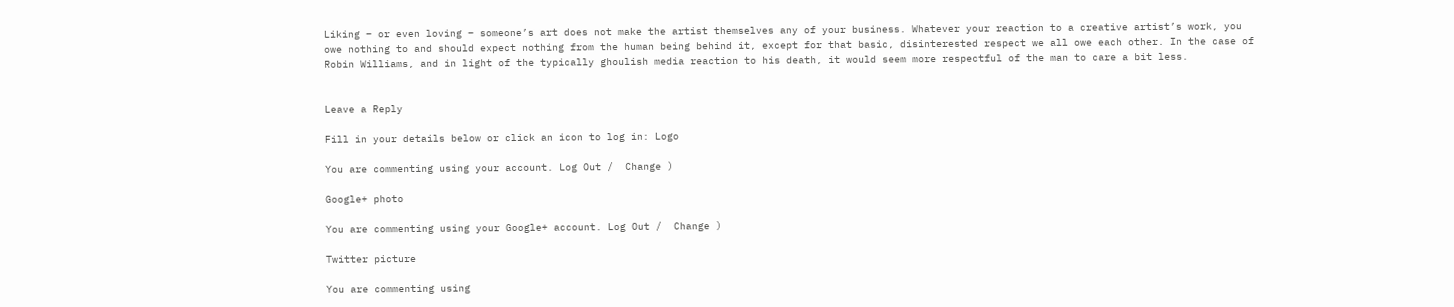Liking – or even loving – someone’s art does not make the artist themselves any of your business. Whatever your reaction to a creative artist’s work, you owe nothing to and should expect nothing from the human being behind it, except for that basic, disinterested respect we all owe each other. In the case of Robin Williams, and in light of the typically ghoulish media reaction to his death, it would seem more respectful of the man to care a bit less.


Leave a Reply

Fill in your details below or click an icon to log in: Logo

You are commenting using your account. Log Out /  Change )

Google+ photo

You are commenting using your Google+ account. Log Out /  Change )

Twitter picture

You are commenting using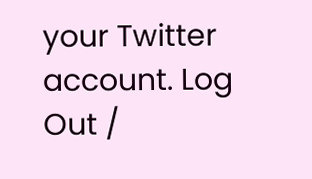your Twitter account. Log Out /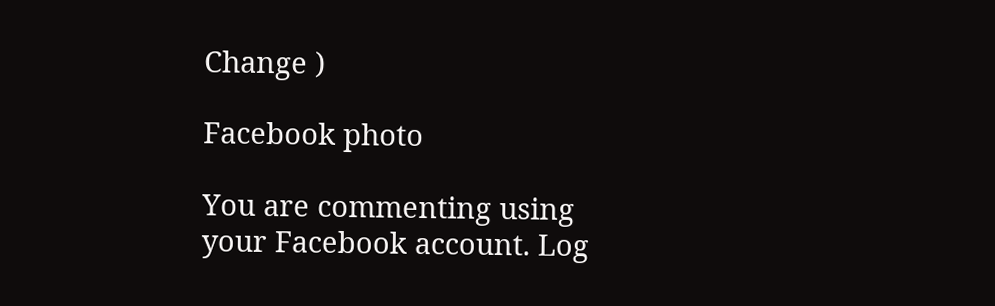Change )

Facebook photo

You are commenting using your Facebook account. Log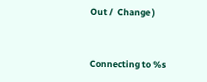Out /  Change )


Connecting to %s